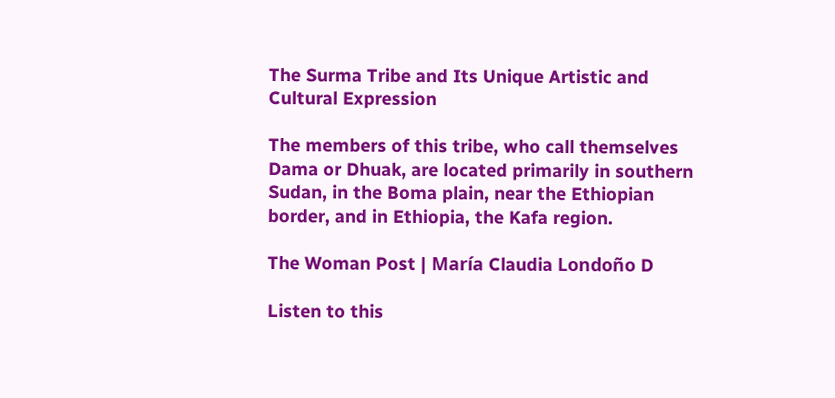The Surma Tribe and Its Unique Artistic and Cultural Expression

The members of this tribe, who call themselves Dama or Dhuak, are located primarily in southern Sudan, in the Boma plain, near the Ethiopian border, and in Ethiopia, the Kafa region.

The Woman Post | María Claudia Londoño D

Listen to this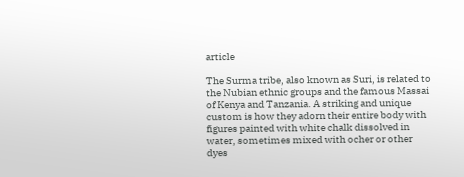article

The Surma tribe, also known as Suri, is related to the Nubian ethnic groups and the famous Massai of Kenya and Tanzania. A striking and unique custom is how they adorn their entire body with figures painted with white chalk dissolved in water, sometimes mixed with ocher or other dyes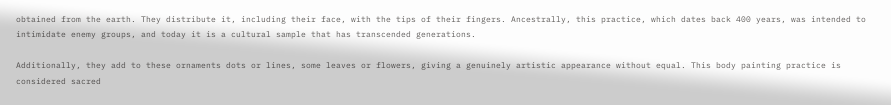obtained from the earth. They distribute it, including their face, with the tips of their fingers. Ancestrally, this practice, which dates back 400 years, was intended to intimidate enemy groups, and today it is a cultural sample that has transcended generations.

Additionally, they add to these ornaments dots or lines, some leaves or flowers, giving a genuinely artistic appearance without equal. This body painting practice is considered sacred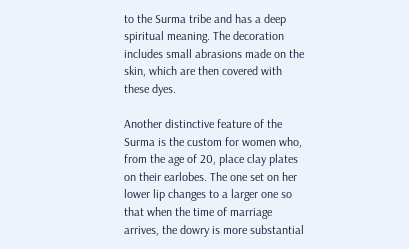to the Surma tribe and has a deep spiritual meaning. The decoration includes small abrasions made on the skin, which are then covered with these dyes.

Another distinctive feature of the Surma is the custom for women who, from the age of 20, place clay plates on their earlobes. The one set on her lower lip changes to a larger one so that when the time of marriage arrives, the dowry is more substantial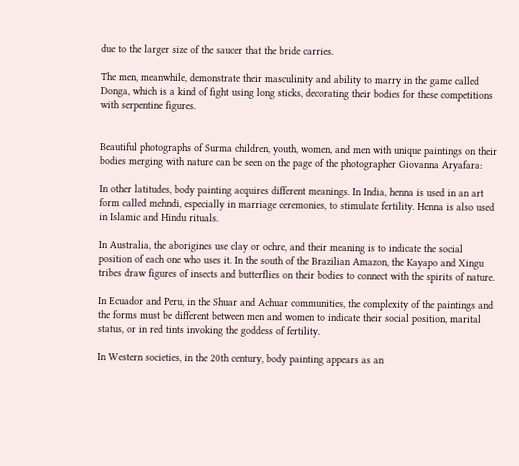due to the larger size of the saucer that the bride carries.

The men, meanwhile, demonstrate their masculinity and ability to marry in the game called Donga, which is a kind of fight using long sticks, decorating their bodies for these competitions with serpentine figures.


Beautiful photographs of Surma children, youth, women, and men with unique paintings on their bodies merging with nature can be seen on the page of the photographer Giovanna Aryafara:

In other latitudes, body painting acquires different meanings. In India, henna is used in an art form called mehndi, especially in marriage ceremonies, to stimulate fertility. Henna is also used in Islamic and Hindu rituals.

In Australia, the aborigines use clay or ochre, and their meaning is to indicate the social position of each one who uses it. In the south of the Brazilian Amazon, the Kayapo and Xingu tribes draw figures of insects and butterflies on their bodies to connect with the spirits of nature.

In Ecuador and Peru, in the Shuar and Achuar communities, the complexity of the paintings and the forms must be different between men and women to indicate their social position, marital status, or in red tints invoking the goddess of fertility.

In Western societies, in the 20th century, body painting appears as an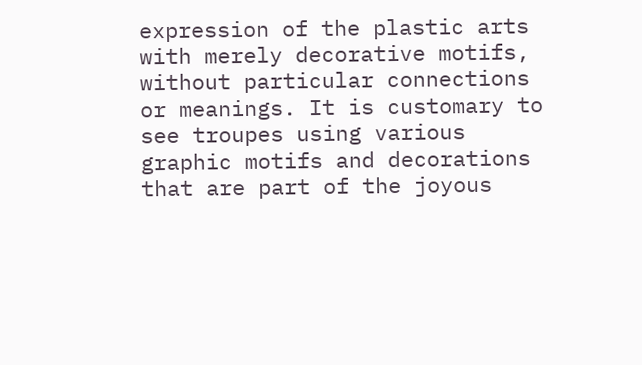expression of the plastic arts with merely decorative motifs, without particular connections or meanings. It is customary to see troupes using various graphic motifs and decorations that are part of the joyous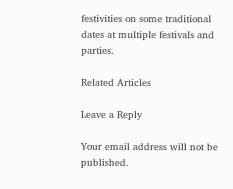festivities on some traditional dates at multiple festivals and parties.

Related Articles

Leave a Reply

Your email address will not be published.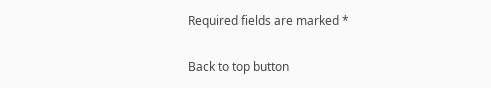Required fields are marked *

Back to top button